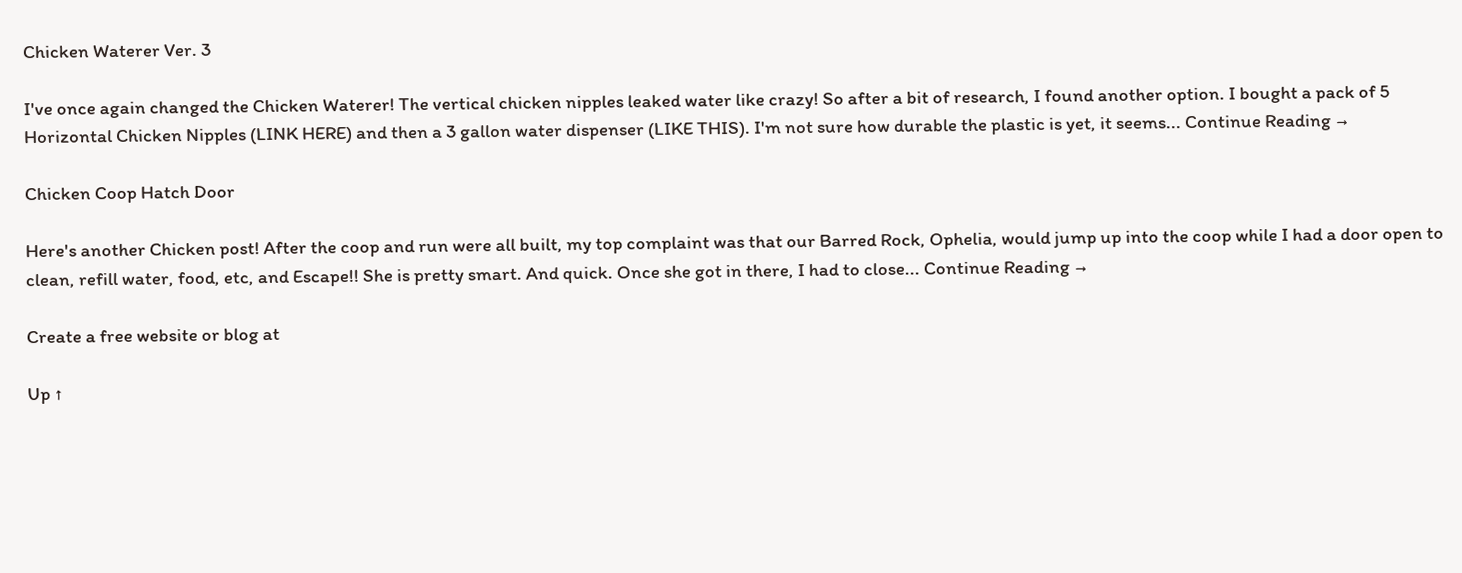Chicken Waterer Ver. 3

I've once again changed the Chicken Waterer! The vertical chicken nipples leaked water like crazy! So after a bit of research, I found another option. I bought a pack of 5 Horizontal Chicken Nipples (LINK HERE) and then a 3 gallon water dispenser (LIKE THIS). I'm not sure how durable the plastic is yet, it seems... Continue Reading →

Chicken Coop Hatch Door

Here's another Chicken post! After the coop and run were all built, my top complaint was that our Barred Rock, Ophelia, would jump up into the coop while I had a door open to clean, refill water, food, etc, and Escape!! She is pretty smart. And quick. Once she got in there, I had to close... Continue Reading →

Create a free website or blog at

Up ↑